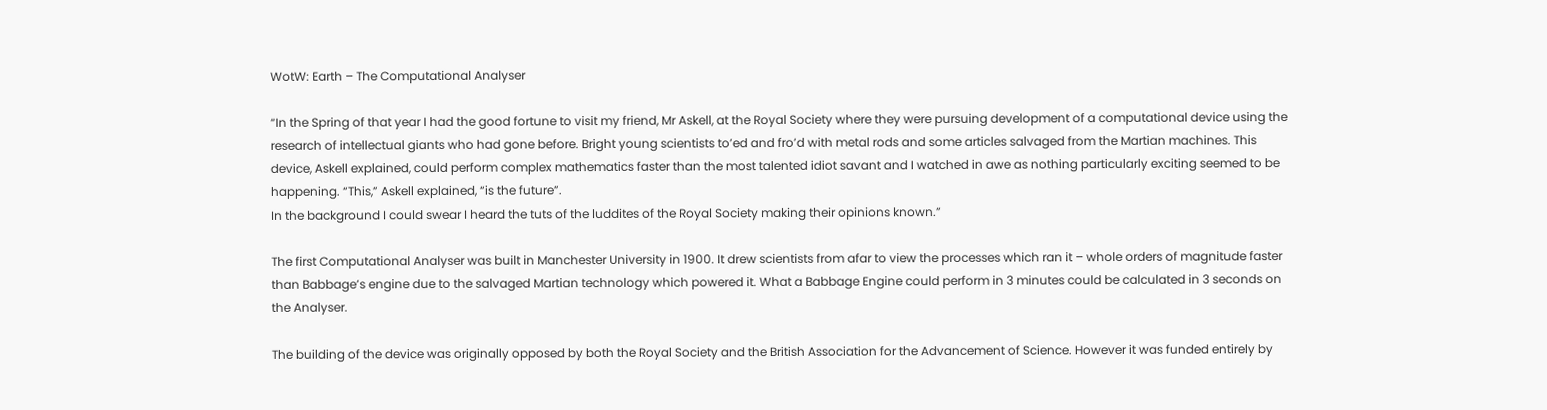WotW: Earth – The Computational Analyser

“In the Spring of that year I had the good fortune to visit my friend, Mr Askell, at the Royal Society where they were pursuing development of a computational device using the research of intellectual giants who had gone before. Bright young scientists to’ed and fro’d with metal rods and some articles salvaged from the Martian machines. This device, Askell explained, could perform complex mathematics faster than the most talented idiot savant and I watched in awe as nothing particularly exciting seemed to be happening. “This,” Askell explained, “is the future”.
In the background I could swear I heard the tuts of the luddites of the Royal Society making their opinions known.”

The first Computational Analyser was built in Manchester University in 1900. It drew scientists from afar to view the processes which ran it – whole orders of magnitude faster than Babbage’s engine due to the salvaged Martian technology which powered it. What a Babbage Engine could perform in 3 minutes could be calculated in 3 seconds on the Analyser.

The building of the device was originally opposed by both the Royal Society and the British Association for the Advancement of Science. However it was funded entirely by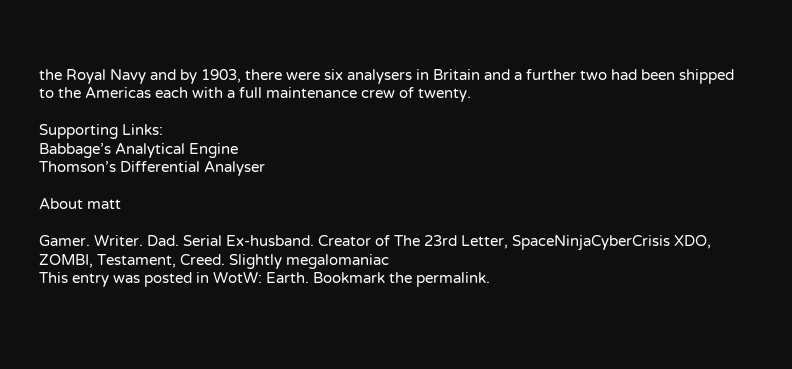the Royal Navy and by 1903, there were six analysers in Britain and a further two had been shipped to the Americas each with a full maintenance crew of twenty.

Supporting Links:
Babbage’s Analytical Engine
Thomson’s Differential Analyser

About matt

Gamer. Writer. Dad. Serial Ex-husband. Creator of The 23rd Letter, SpaceNinjaCyberCrisis XDO, ZOMBI, Testament, Creed. Slightly megalomaniac
This entry was posted in WotW: Earth. Bookmark the permalink.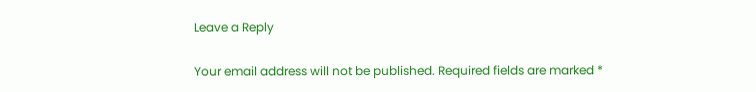Leave a Reply

Your email address will not be published. Required fields are marked *